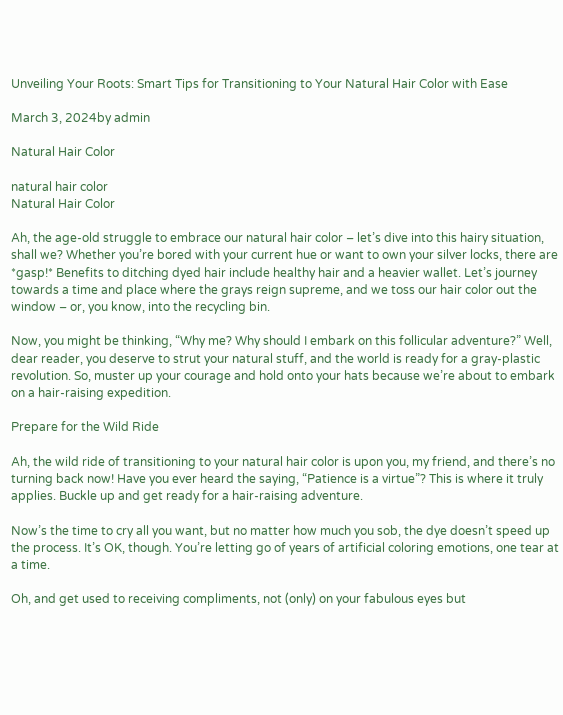Unveiling Your Roots: Smart Tips for Transitioning to Your Natural Hair Color with Ease

March 3, 2024by admin

Natural Hair Color

natural hair color
Natural Hair Color

Ah, the age-old struggle to embrace our natural hair color – let’s dive into this hairy situation, shall we? Whether you’re bored with your current hue or want to own your silver locks, there are *gasp!* Benefits to ditching dyed hair include healthy hair and a heavier wallet. Let’s journey towards a time and place where the grays reign supreme, and we toss our hair color out the window – or, you know, into the recycling bin.

Now, you might be thinking, “Why me? Why should I embark on this follicular adventure?” Well, dear reader, you deserve to strut your natural stuff, and the world is ready for a gray-plastic revolution. So, muster up your courage and hold onto your hats because we’re about to embark on a hair-raising expedition.

Prepare for the Wild Ride

Ah, the wild ride of transitioning to your natural hair color is upon you, my friend, and there’s no turning back now! Have you ever heard the saying, “Patience is a virtue”? This is where it truly applies. Buckle up and get ready for a hair-raising adventure.

Now’s the time to cry all you want, but no matter how much you sob, the dye doesn’t speed up the process. It’s OK, though. You’re letting go of years of artificial coloring emotions, one tear at a time.

Oh, and get used to receiving compliments, not (only) on your fabulous eyes but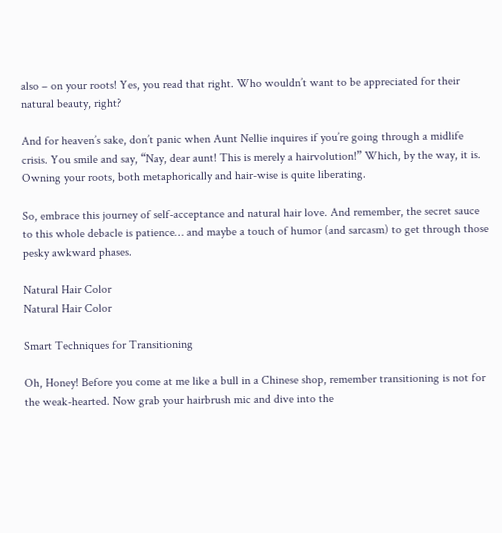also – on your roots! Yes, you read that right. Who wouldn’t want to be appreciated for their natural beauty, right?

And for heaven’s sake, don’t panic when Aunt Nellie inquires if you’re going through a midlife crisis. You smile and say, “Nay, dear aunt! This is merely a hairvolution!” Which, by the way, it is. Owning your roots, both metaphorically and hair-wise is quite liberating.

So, embrace this journey of self-acceptance and natural hair love. And remember, the secret sauce to this whole debacle is patience… and maybe a touch of humor (and sarcasm) to get through those pesky awkward phases.

Natural Hair Color
Natural Hair Color

Smart Techniques for Transitioning

Oh, Honey! Before you come at me like a bull in a Chinese shop, remember transitioning is not for the weak-hearted. Now grab your hairbrush mic and dive into the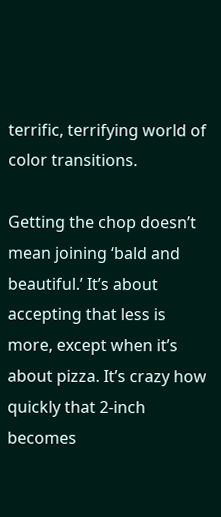terrific, terrifying world of color transitions.

Getting the chop doesn’t mean joining ‘bald and beautiful.’ It’s about accepting that less is more, except when it’s about pizza. It’s crazy how quickly that 2-inch becomes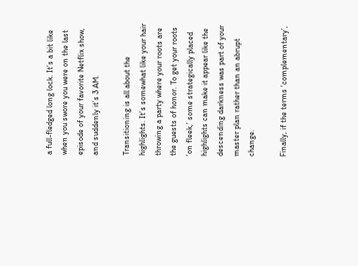a full-fledged long lock. It’s a bit like when you swore you were on the last episode of your favorite Netflix show, and suddenly it’s 3 AM.

Transitioning is all about the highlights. It’s somewhat like your hair throwing a party where your roots are the guests of honor. To get your roots ‘on fleek,’ some strategically placed highlights can make it appear like the descending darkness was part of your master plan rather than an abrupt change.

Finally, if the terms ‘complementary’,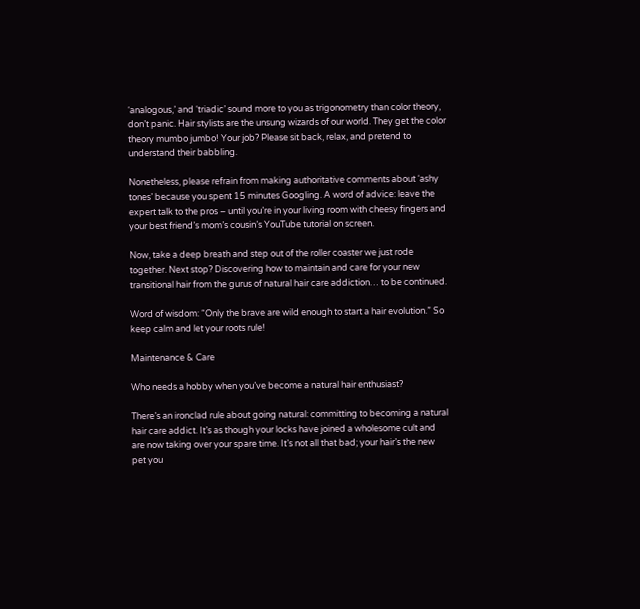‘analogous,’ and ‘triadic’ sound more to you as trigonometry than color theory, don’t panic. Hair stylists are the unsung wizards of our world. They get the color theory mumbo jumbo! Your job? Please sit back, relax, and pretend to understand their babbling.

Nonetheless, please refrain from making authoritative comments about ‘ashy tones’ because you spent 15 minutes Googling. A word of advice: leave the expert talk to the pros – until you’re in your living room with cheesy fingers and your best friend’s mom’s cousin’s YouTube tutorial on screen.

Now, take a deep breath and step out of the roller coaster we just rode together. Next stop? Discovering how to maintain and care for your new transitional hair from the gurus of natural hair care addiction… to be continued.

Word of wisdom: “Only the brave are wild enough to start a hair evolution.” So keep calm and let your roots rule!

Maintenance & Care

Who needs a hobby when you’ve become a natural hair enthusiast?

There’s an ironclad rule about going natural: committing to becoming a natural hair care addict. It’s as though your locks have joined a wholesome cult and are now taking over your spare time. It’s not all that bad; your hair’s the new pet you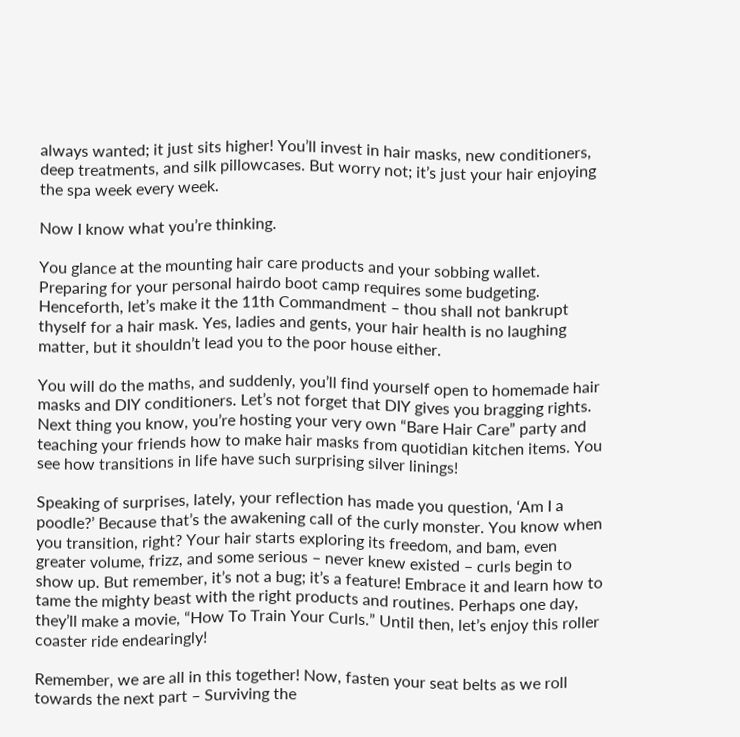always wanted; it just sits higher! You’ll invest in hair masks, new conditioners, deep treatments, and silk pillowcases. But worry not; it’s just your hair enjoying the spa week every week.

Now I know what you’re thinking.

You glance at the mounting hair care products and your sobbing wallet. Preparing for your personal hairdo boot camp requires some budgeting. Henceforth, let’s make it the 11th Commandment – thou shall not bankrupt thyself for a hair mask. Yes, ladies and gents, your hair health is no laughing matter, but it shouldn’t lead you to the poor house either.

You will do the maths, and suddenly, you’ll find yourself open to homemade hair masks and DIY conditioners. Let’s not forget that DIY gives you bragging rights. Next thing you know, you’re hosting your very own “Bare Hair Care” party and teaching your friends how to make hair masks from quotidian kitchen items. You see how transitions in life have such surprising silver linings!

Speaking of surprises, lately, your reflection has made you question, ‘Am I a poodle?’ Because that’s the awakening call of the curly monster. You know when you transition, right? Your hair starts exploring its freedom, and bam, even greater volume, frizz, and some serious – never knew existed – curls begin to show up. But remember, it’s not a bug; it’s a feature! Embrace it and learn how to tame the mighty beast with the right products and routines. Perhaps one day, they’ll make a movie, “How To Train Your Curls.” Until then, let’s enjoy this roller coaster ride endearingly!

Remember, we are all in this together! Now, fasten your seat belts as we roll towards the next part – Surviving the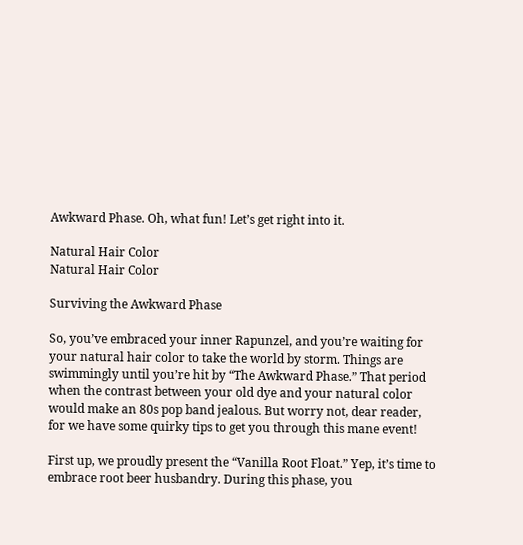Awkward Phase. Oh, what fun! Let’s get right into it.

Natural Hair Color
Natural Hair Color

Surviving the Awkward Phase

So, you’ve embraced your inner Rapunzel, and you’re waiting for your natural hair color to take the world by storm. Things are swimmingly until you’re hit by “The Awkward Phase.” That period when the contrast between your old dye and your natural color would make an 80s pop band jealous. But worry not, dear reader, for we have some quirky tips to get you through this mane event!

First up, we proudly present the “Vanilla Root Float.” Yep, it’s time to embrace root beer husbandry. During this phase, you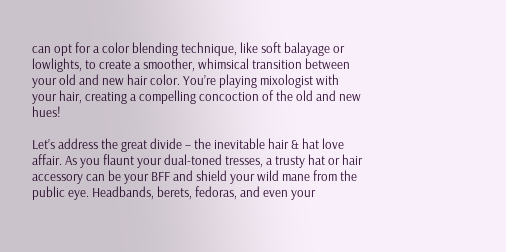can opt for a color blending technique, like soft balayage or lowlights, to create a smoother, whimsical transition between your old and new hair color. You’re playing mixologist with your hair, creating a compelling concoction of the old and new hues!

Let’s address the great divide – the inevitable hair & hat love affair. As you flaunt your dual-toned tresses, a trusty hat or hair accessory can be your BFF and shield your wild mane from the public eye. Headbands, berets, fedoras, and even your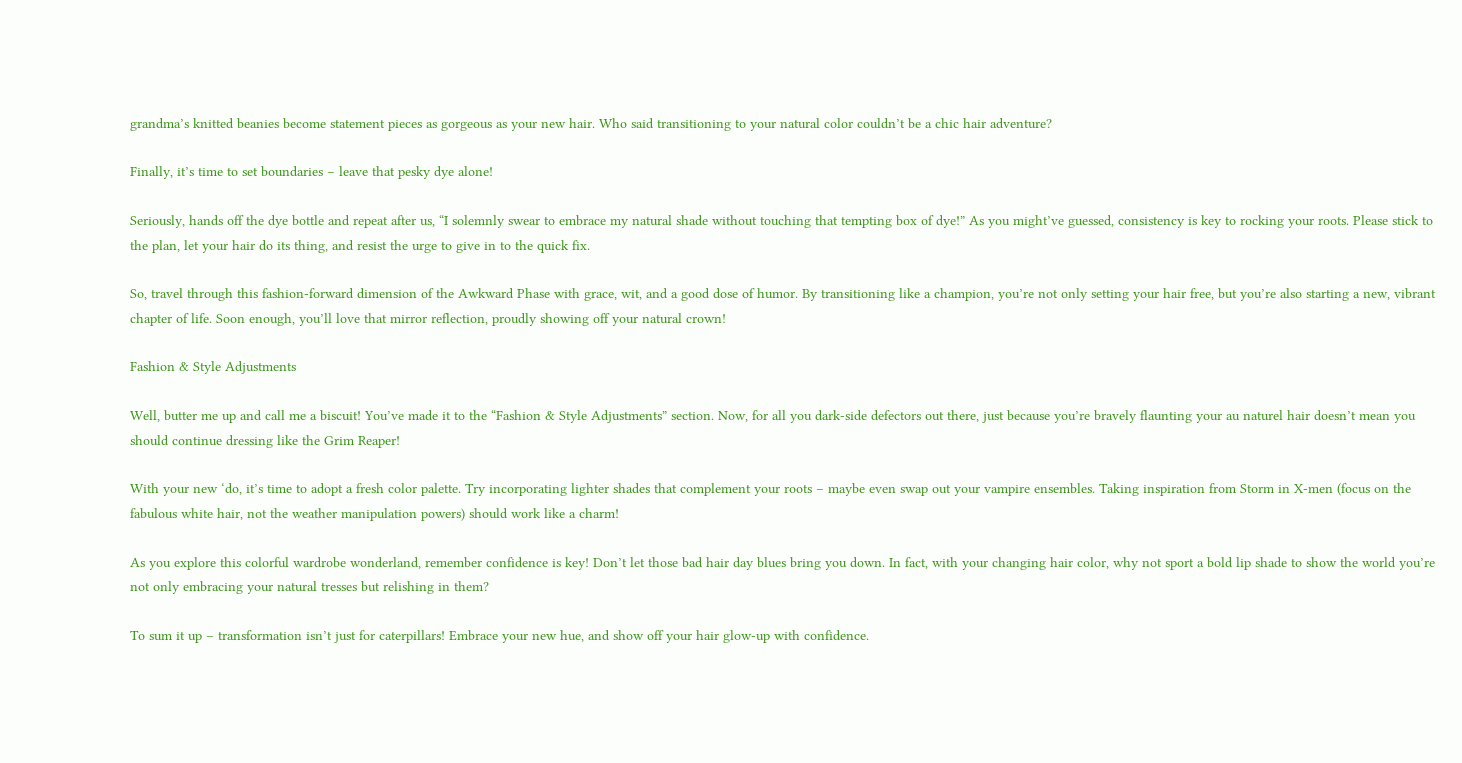grandma’s knitted beanies become statement pieces as gorgeous as your new hair. Who said transitioning to your natural color couldn’t be a chic hair adventure?

Finally, it’s time to set boundaries – leave that pesky dye alone!

Seriously, hands off the dye bottle and repeat after us, “I solemnly swear to embrace my natural shade without touching that tempting box of dye!” As you might’ve guessed, consistency is key to rocking your roots. Please stick to the plan, let your hair do its thing, and resist the urge to give in to the quick fix.

So, travel through this fashion-forward dimension of the Awkward Phase with grace, wit, and a good dose of humor. By transitioning like a champion, you’re not only setting your hair free, but you’re also starting a new, vibrant chapter of life. Soon enough, you’ll love that mirror reflection, proudly showing off your natural crown!

Fashion & Style Adjustments

Well, butter me up and call me a biscuit! You’ve made it to the “Fashion & Style Adjustments” section. Now, for all you dark-side defectors out there, just because you’re bravely flaunting your au naturel hair doesn’t mean you should continue dressing like the Grim Reaper!

With your new ‘do, it’s time to adopt a fresh color palette. Try incorporating lighter shades that complement your roots – maybe even swap out your vampire ensembles. Taking inspiration from Storm in X-men (focus on the fabulous white hair, not the weather manipulation powers) should work like a charm!

As you explore this colorful wardrobe wonderland, remember confidence is key! Don’t let those bad hair day blues bring you down. In fact, with your changing hair color, why not sport a bold lip shade to show the world you’re not only embracing your natural tresses but relishing in them?

To sum it up – transformation isn’t just for caterpillars! Embrace your new hue, and show off your hair glow-up with confidence.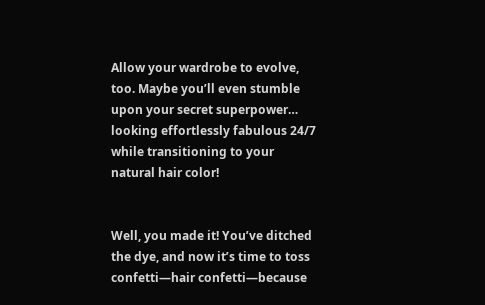Allow your wardrobe to evolve, too. Maybe you’ll even stumble upon your secret superpower… looking effortlessly fabulous 24/7 while transitioning to your natural hair color!


Well, you made it! You’ve ditched the dye, and now it’s time to toss confetti—hair confetti—because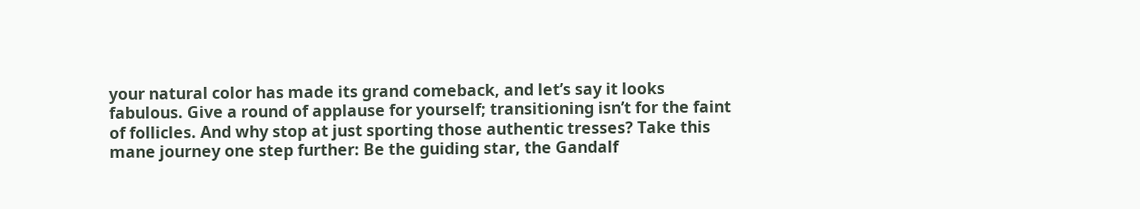your natural color has made its grand comeback, and let’s say it looks fabulous. Give a round of applause for yourself; transitioning isn’t for the faint of follicles. And why stop at just sporting those authentic tresses? Take this mane journey one step further: Be the guiding star, the Gandalf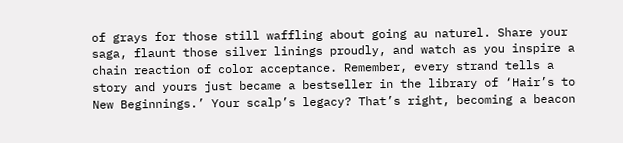of grays for those still waffling about going au naturel. Share your saga, flaunt those silver linings proudly, and watch as you inspire a chain reaction of color acceptance. Remember, every strand tells a story and yours just became a bestseller in the library of ‘Hair’s to New Beginnings.’ Your scalp’s legacy? That’s right, becoming a beacon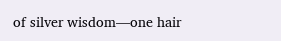of silver wisdom—one hair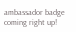ambassador badge coming right up!